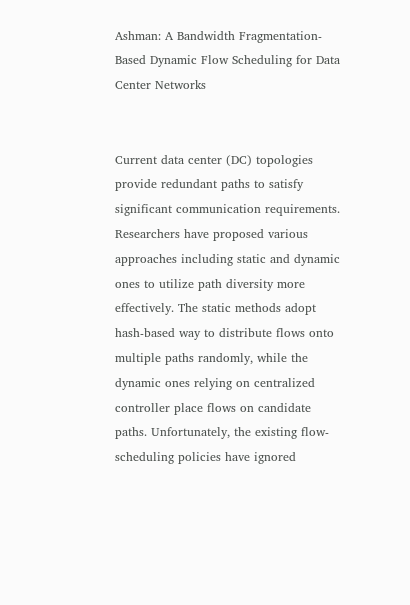Ashman: A Bandwidth Fragmentation-Based Dynamic Flow Scheduling for Data Center Networks


Current data center (DC) topologies provide redundant paths to satisfy significant communication requirements. Researchers have proposed various approaches including static and dynamic ones to utilize path diversity more effectively. The static methods adopt hash-based way to distribute flows onto multiple paths randomly, while the dynamic ones relying on centralized controller place flows on candidate paths. Unfortunately, the existing flow-scheduling policies have ignored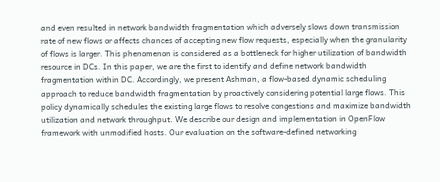and even resulted in network bandwidth fragmentation which adversely slows down transmission rate of new flows or affects chances of accepting new flow requests, especially when the granularity of flows is larger. This phenomenon is considered as a bottleneck for higher utilization of bandwidth resource in DCs. In this paper, we are the first to identify and define network bandwidth fragmentation within DC. Accordingly, we present Ashman, a flow-based dynamic scheduling approach to reduce bandwidth fragmentation by proactively considering potential large flows. This policy dynamically schedules the existing large flows to resolve congestions and maximize bandwidth utilization and network throughput. We describe our design and implementation in OpenFlow framework with unmodified hosts. Our evaluation on the software-defined networking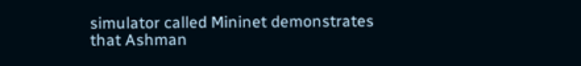simulator called Mininet demonstrates that Ashman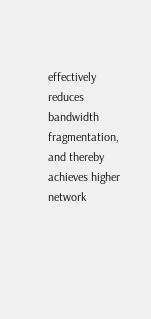effectively reduces bandwidth fragmentation, and thereby achieves higher network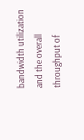bandwidth utilization and the overall throughput of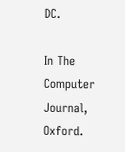DC.

In The Computer Journal, Oxford.